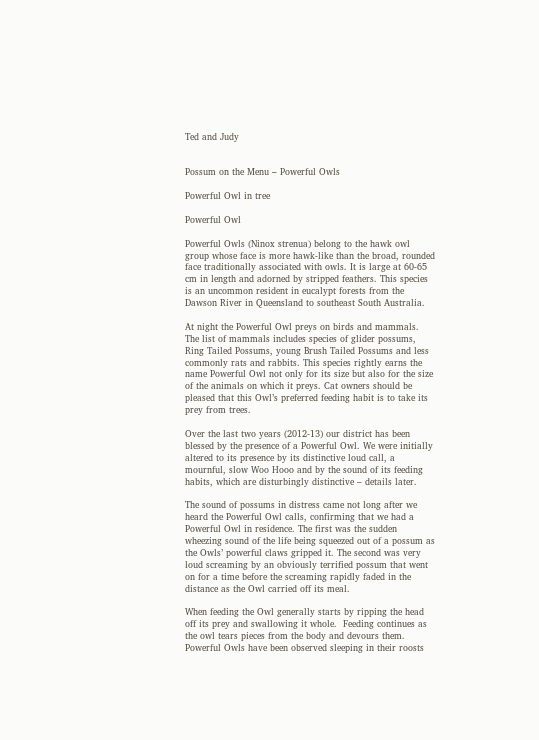Ted and Judy


Possum on the Menu – Powerful Owls

Powerful Owl in tree

Powerful Owl

Powerful Owls (Ninox strenua) belong to the hawk owl group whose face is more hawk-like than the broad, rounded face traditionally associated with owls. It is large at 60-65 cm in length and adorned by stripped feathers. This species is an uncommon resident in eucalypt forests from the Dawson River in Queensland to southeast South Australia.

At night the Powerful Owl preys on birds and mammals. The list of mammals includes species of glider possums, Ring Tailed Possums, young Brush Tailed Possums and less commonly rats and rabbits. This species rightly earns the name Powerful Owl not only for its size but also for the size of the animals on which it preys. Cat owners should be pleased that this Owl’s preferred feeding habit is to take its prey from trees.

Over the last two years (2012-13) our district has been blessed by the presence of a Powerful Owl. We were initially altered to its presence by its distinctive loud call, a mournful, slow Woo Hooo and by the sound of its feeding habits, which are disturbingly distinctive – details later.

The sound of possums in distress came not long after we heard the Powerful Owl calls, confirming that we had a Powerful Owl in residence. The first was the sudden wheezing sound of the life being squeezed out of a possum as the Owls’ powerful claws gripped it. The second was very loud screaming by an obviously terrified possum that went on for a time before the screaming rapidly faded in the distance as the Owl carried off its meal.

When feeding the Owl generally starts by ripping the head off its prey and swallowing it whole.  Feeding continues as the owl tears pieces from the body and devours them.  Powerful Owls have been observed sleeping in their roosts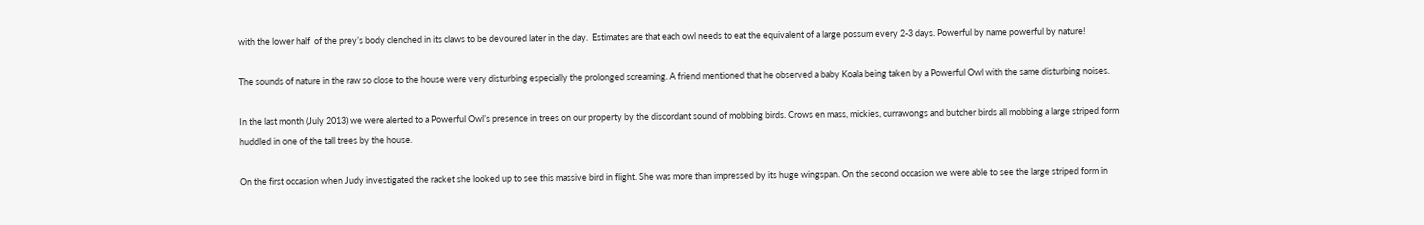with the lower half  of the prey’s body clenched in its claws to be devoured later in the day.  Estimates are that each owl needs to eat the equivalent of a large possum every 2-3 days. Powerful by name powerful by nature!

The sounds of nature in the raw so close to the house were very disturbing especially the prolonged screaming. A friend mentioned that he observed a baby Koala being taken by a Powerful Owl with the same disturbing noises.

In the last month (July 2013) we were alerted to a Powerful Owl’s presence in trees on our property by the discordant sound of mobbing birds. Crows en mass, mickies, currawongs and butcher birds all mobbing a large striped form huddled in one of the tall trees by the house.

On the first occasion when Judy investigated the racket she looked up to see this massive bird in flight. She was more than impressed by its huge wingspan. On the second occasion we were able to see the large striped form in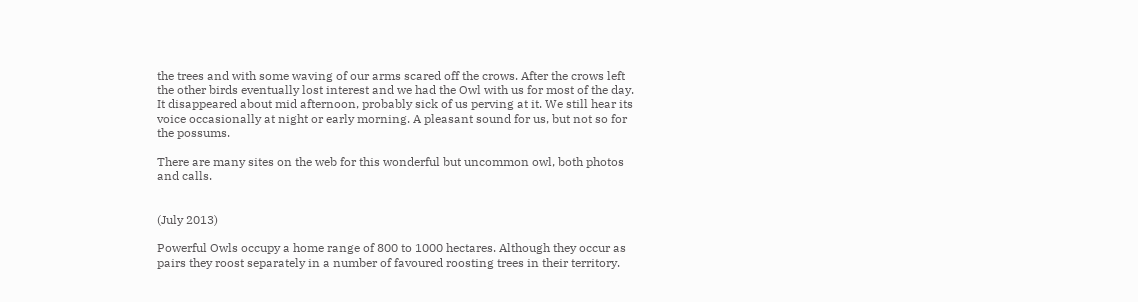the trees and with some waving of our arms scared off the crows. After the crows left the other birds eventually lost interest and we had the Owl with us for most of the day. It disappeared about mid afternoon, probably sick of us perving at it. We still hear its voice occasionally at night or early morning. A pleasant sound for us, but not so for the possums.

There are many sites on the web for this wonderful but uncommon owl, both photos and calls.


(July 2013)

Powerful Owls occupy a home range of 800 to 1000 hectares. Although they occur as pairs they roost separately in a number of favoured roosting trees in their territory.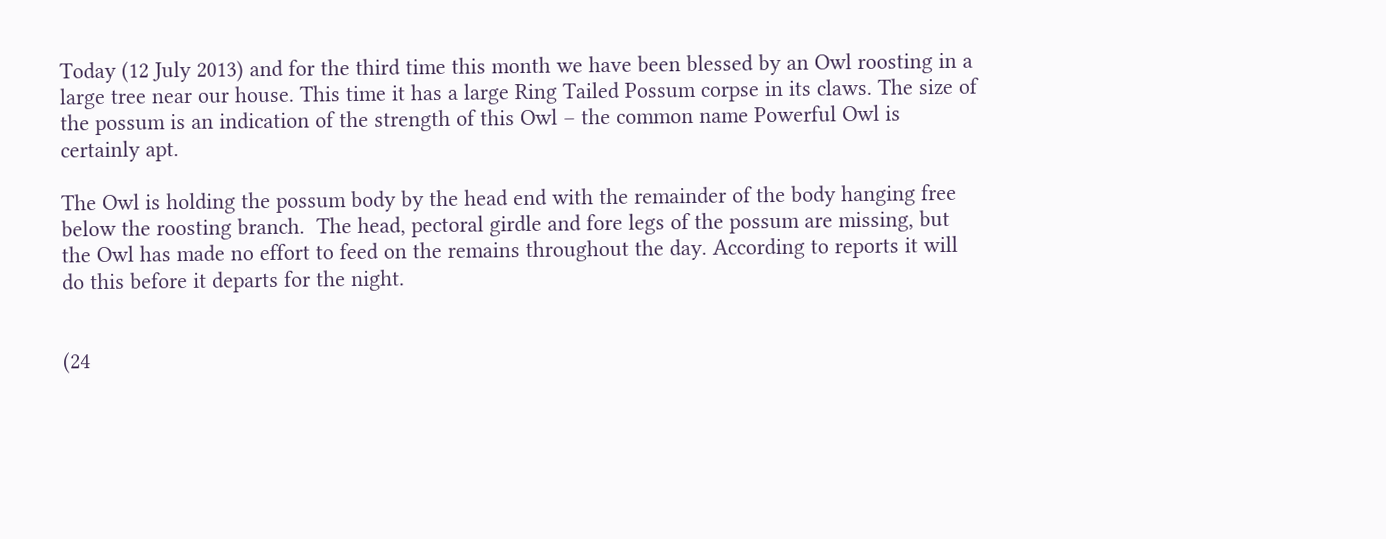Today (12 July 2013) and for the third time this month we have been blessed by an Owl roosting in a large tree near our house. This time it has a large Ring Tailed Possum corpse in its claws. The size of the possum is an indication of the strength of this Owl – the common name Powerful Owl is certainly apt.

The Owl is holding the possum body by the head end with the remainder of the body hanging free below the roosting branch.  The head, pectoral girdle and fore legs of the possum are missing, but the Owl has made no effort to feed on the remains throughout the day. According to reports it will do this before it departs for the night.


(24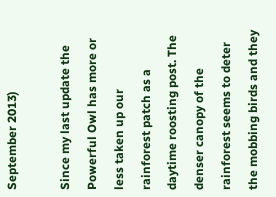September 2013)

Since my last update the Powerful Owl has more or less taken up our rainforest patch as a daytime roosting post. The denser canopy of the rainforest seems to deter the mobbing birds and they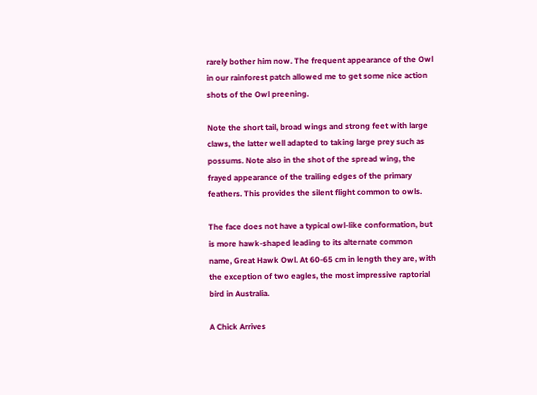rarely bother him now. The frequent appearance of the Owl in our rainforest patch allowed me to get some nice action shots of the Owl preening.

Note the short tail, broad wings and strong feet with large claws, the latter well adapted to taking large prey such as possums. Note also in the shot of the spread wing, the frayed appearance of the trailing edges of the primary feathers. This provides the silent flight common to owls.

The face does not have a typical owl-like conformation, but is more hawk-shaped leading to its alternate common name, Great Hawk Owl. At 60-65 cm in length they are, with the exception of two eagles, the most impressive raptorial bird in Australia.

A Chick Arrives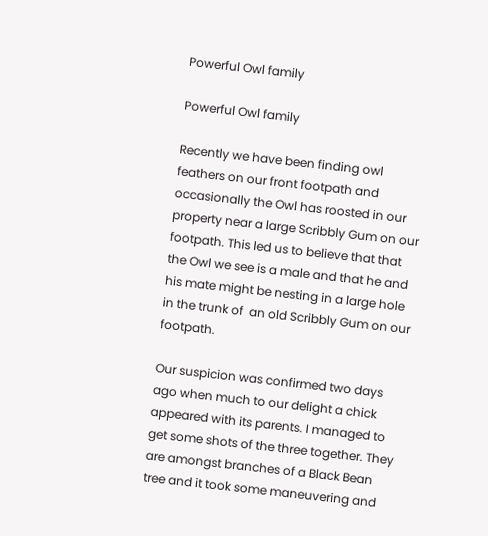Powerful Owl family

Powerful Owl family

Recently we have been finding owl feathers on our front footpath and occasionally the Owl has roosted in our property near a large Scribbly Gum on our footpath. This led us to believe that that the Owl we see is a male and that he and his mate might be nesting in a large hole in the trunk of  an old Scribbly Gum on our footpath.

Our suspicion was confirmed two days ago when much to our delight a chick appeared with its parents. I managed to get some shots of the three together. They are amongst branches of a Black Bean tree and it took some maneuvering and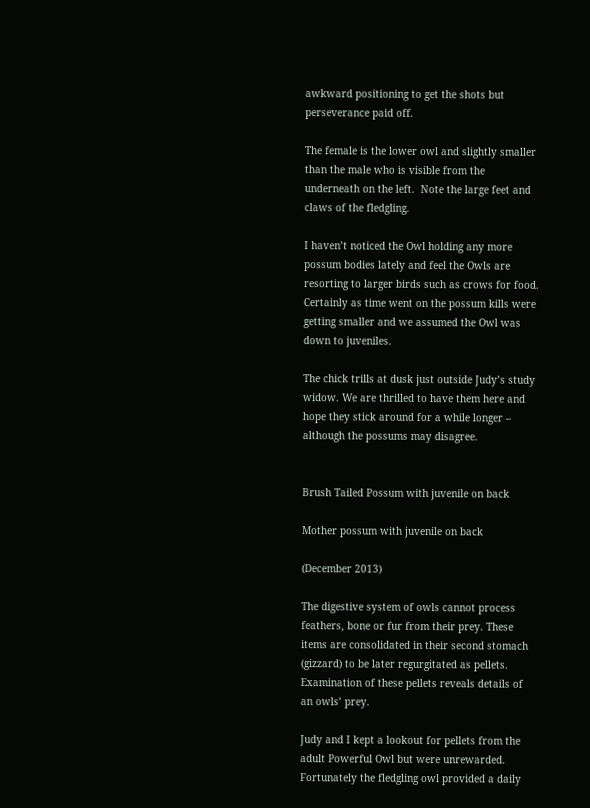awkward positioning to get the shots but perseverance paid off.

The female is the lower owl and slightly smaller than the male who is visible from the underneath on the left.  Note the large feet and claws of the fledgling.

I haven’t noticed the Owl holding any more possum bodies lately and feel the Owls are resorting to larger birds such as crows for food. Certainly as time went on the possum kills were getting smaller and we assumed the Owl was down to juveniles.

The chick trills at dusk just outside Judy’s study widow. We are thrilled to have them here and hope they stick around for a while longer – although the possums may disagree.


Brush Tailed Possum with juvenile on back

Mother possum with juvenile on back

(December 2013)

The digestive system of owls cannot process feathers, bone or fur from their prey. These items are consolidated in their second stomach (gizzard) to be later regurgitated as pellets. Examination of these pellets reveals details of an owls’ prey.

Judy and I kept a lookout for pellets from the adult Powerful Owl but were unrewarded. Fortunately the fledgling owl provided a daily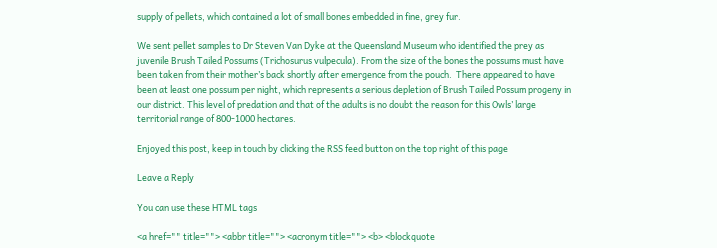supply of pellets, which contained a lot of small bones embedded in fine, grey fur.

We sent pellet samples to Dr Steven Van Dyke at the Queensland Museum who identified the prey as juvenile Brush Tailed Possums (Trichosurus vulpecula). From the size of the bones the possums must have been taken from their mother’s back shortly after emergence from the pouch.  There appeared to have been at least one possum per night, which represents a serious depletion of Brush Tailed Possum progeny in our district. This level of predation and that of the adults is no doubt the reason for this Owls’ large territorial range of 800-1000 hectares.

Enjoyed this post, keep in touch by clicking the RSS feed button on the top right of this page

Leave a Reply

You can use these HTML tags

<a href="" title=""> <abbr title=""> <acronym title=""> <b> <blockquote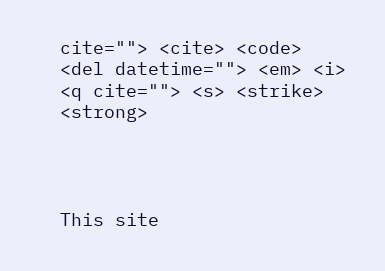cite=""> <cite> <code> <del datetime=""> <em> <i> <q cite=""> <s> <strike> <strong>




This site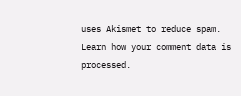uses Akismet to reduce spam. Learn how your comment data is processed.